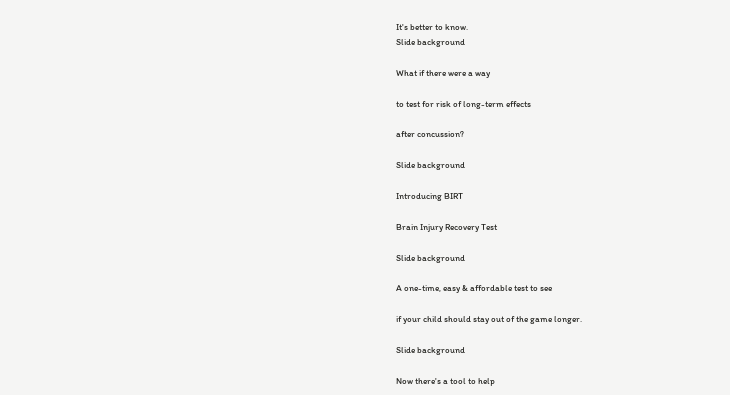It's better to know.
Slide background

What if there were a way

to test for risk of long-term effects

after concussion?

Slide background

Introducing BIRT

Brain Injury Recovery Test

Slide background

A one-time, easy & affordable test to see

if your child should stay out of the game longer.

Slide background

Now there's a tool to help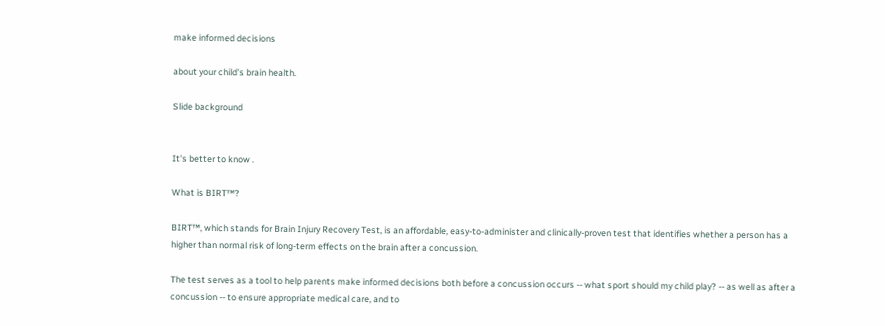make informed decisions

about your child's brain health.

Slide background


It's better to know .

What is BIRT™?

BIRT™, which stands for Brain Injury Recovery Test, is an affordable, easy-to-administer and clinically-proven test that identifies whether a person has a higher than normal risk of long-term effects on the brain after a concussion.

The test serves as a tool to help parents make informed decisions both before a concussion occurs -- what sport should my child play? -- as well as after a concussion -- to ensure appropriate medical care, and to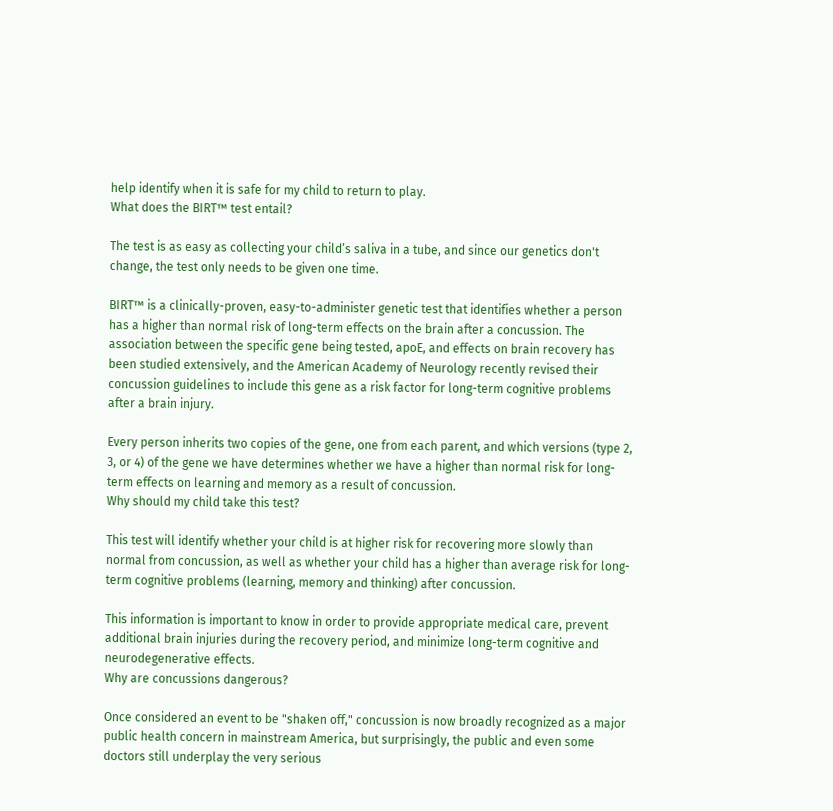help identify when it is safe for my child to return to play.
What does the BIRT™ test entail?

The test is as easy as collecting your child’s saliva in a tube, and since our genetics don't change, the test only needs to be given one time.

BIRT™ is a clinically-proven, easy-to-administer genetic test that identifies whether a person has a higher than normal risk of long-term effects on the brain after a concussion. The association between the specific gene being tested, apoE, and effects on brain recovery has been studied extensively, and the American Academy of Neurology recently revised their concussion guidelines to include this gene as a risk factor for long-term cognitive problems after a brain injury.

Every person inherits two copies of the gene, one from each parent, and which versions (type 2, 3, or 4) of the gene we have determines whether we have a higher than normal risk for long-term effects on learning and memory as a result of concussion.
Why should my child take this test?

This test will identify whether your child is at higher risk for recovering more slowly than normal from concussion, as well as whether your child has a higher than average risk for long-term cognitive problems (learning, memory and thinking) after concussion.

This information is important to know in order to provide appropriate medical care, prevent additional brain injuries during the recovery period, and minimize long-term cognitive and neurodegenerative effects.
Why are concussions dangerous?

Once considered an event to be "shaken off," concussion is now broadly recognized as a major public health concern in mainstream America, but surprisingly, the public and even some doctors still underplay the very serious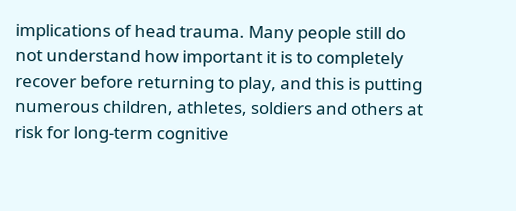implications of head trauma. Many people still do not understand how important it is to completely recover before returning to play, and this is putting numerous children, athletes, soldiers and others at risk for long-term cognitive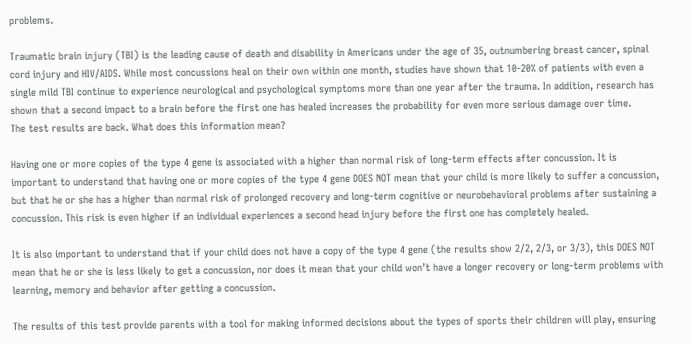problems.

Traumatic brain injury (TBI) is the leading cause of death and disability in Americans under the age of 35, outnumbering breast cancer, spinal cord injury and HIV/AIDS. While most concussions heal on their own within one month, studies have shown that 10-20% of patients with even a single mild TBI continue to experience neurological and psychological symptoms more than one year after the trauma. In addition, research has shown that a second impact to a brain before the first one has healed increases the probability for even more serious damage over time.
The test results are back. What does this information mean?

Having one or more copies of the type 4 gene is associated with a higher than normal risk of long-term effects after concussion. It is important to understand that having one or more copies of the type 4 gene DOES NOT mean that your child is more likely to suffer a concussion, but that he or she has a higher than normal risk of prolonged recovery and long-term cognitive or neurobehavioral problems after sustaining a concussion. This risk is even higher if an individual experiences a second head injury before the first one has completely healed.

It is also important to understand that if your child does not have a copy of the type 4 gene (the results show 2/2, 2/3, or 3/3), this DOES NOT mean that he or she is less likely to get a concussion, nor does it mean that your child won’t have a longer recovery or long-term problems with learning, memory and behavior after getting a concussion.

The results of this test provide parents with a tool for making informed decisions about the types of sports their children will play, ensuring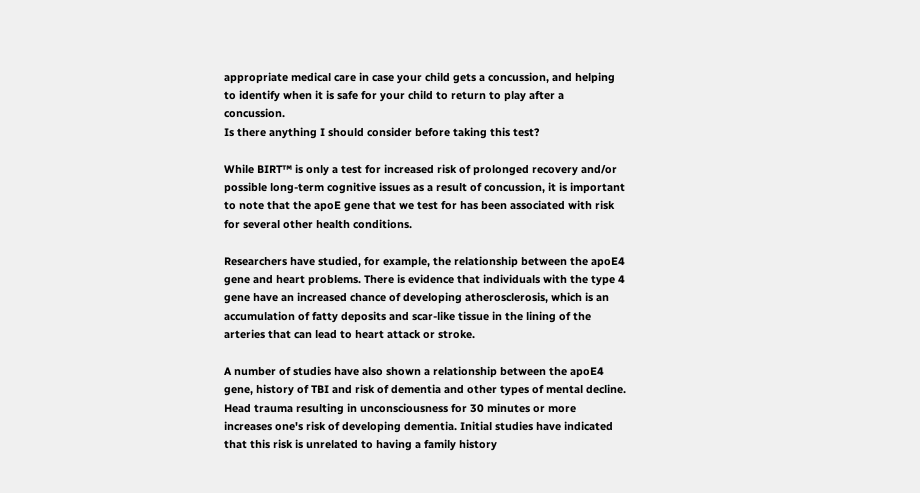appropriate medical care in case your child gets a concussion, and helping to identify when it is safe for your child to return to play after a concussion.
Is there anything I should consider before taking this test?

While BIRT™ is only a test for increased risk of prolonged recovery and/or possible long-term cognitive issues as a result of concussion, it is important to note that the apoE gene that we test for has been associated with risk for several other health conditions.

Researchers have studied, for example, the relationship between the apoE4 gene and heart problems. There is evidence that individuals with the type 4 gene have an increased chance of developing atherosclerosis, which is an accumulation of fatty deposits and scar-like tissue in the lining of the arteries that can lead to heart attack or stroke.

A number of studies have also shown a relationship between the apoE4 gene, history of TBI and risk of dementia and other types of mental decline. Head trauma resulting in unconsciousness for 30 minutes or more increases one's risk of developing dementia. Initial studies have indicated that this risk is unrelated to having a family history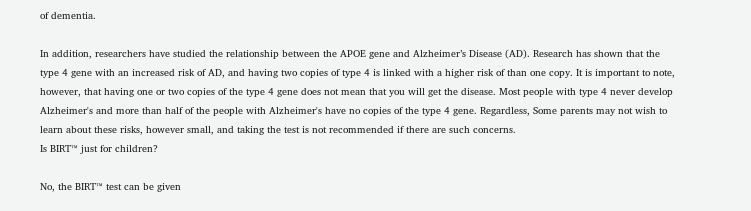of dementia.

In addition, researchers have studied the relationship between the APOE gene and Alzheimer’s Disease (AD). Research has shown that the type 4 gene with an increased risk of AD, and having two copies of type 4 is linked with a higher risk of than one copy. It is important to note, however, that having one or two copies of the type 4 gene does not mean that you will get the disease. Most people with type 4 never develop Alzheimer's and more than half of the people with Alzheimer's have no copies of the type 4 gene. Regardless, Some parents may not wish to learn about these risks, however small, and taking the test is not recommended if there are such concerns.
Is BIRT™ just for children?

No, the BIRT™ test can be given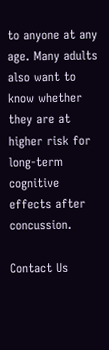to anyone at any age. Many adults also want to know whether they are at higher risk for long-term cognitive effects after concussion.

Contact Us